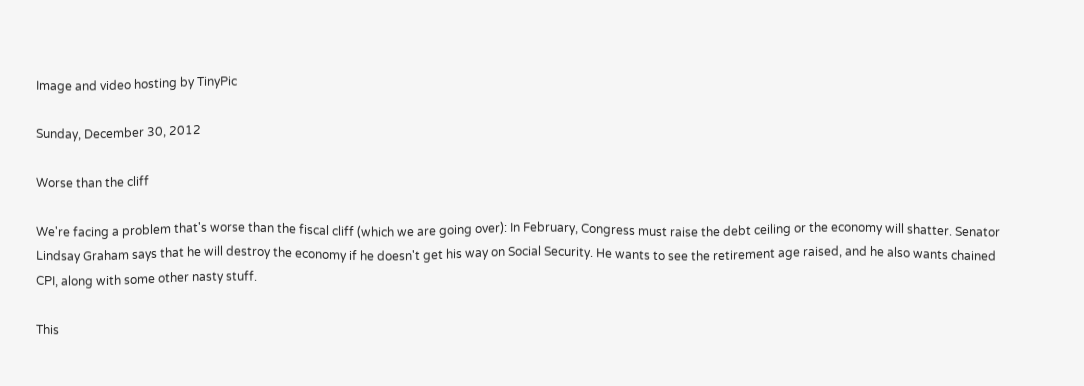Image and video hosting by TinyPic

Sunday, December 30, 2012

Worse than the cliff

We're facing a problem that's worse than the fiscal cliff (which we are going over): In February, Congress must raise the debt ceiling or the economy will shatter. Senator Lindsay Graham says that he will destroy the economy if he doesn't get his way on Social Security. He wants to see the retirement age raised, and he also wants chained CPI, along with some other nasty stuff.

This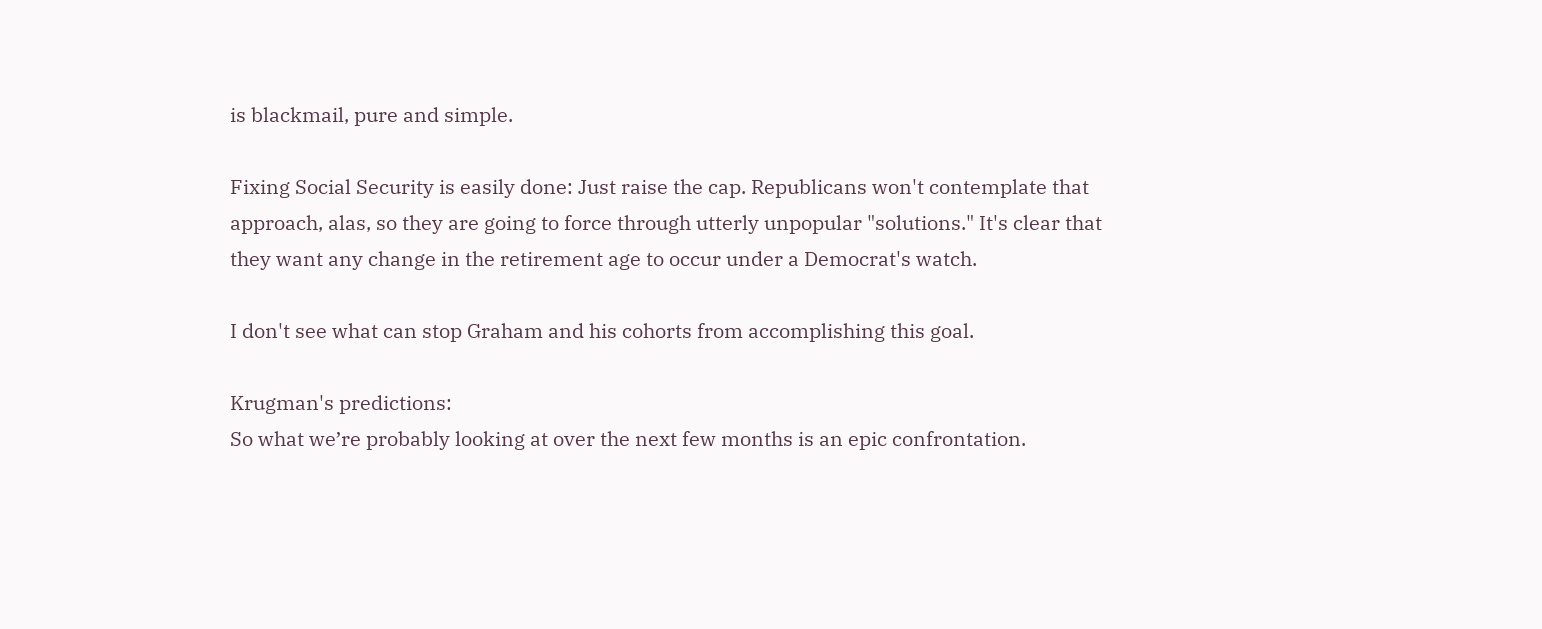is blackmail, pure and simple.

Fixing Social Security is easily done: Just raise the cap. Republicans won't contemplate that approach, alas, so they are going to force through utterly unpopular "solutions." It's clear that they want any change in the retirement age to occur under a Democrat's watch.

I don't see what can stop Graham and his cohorts from accomplishing this goal.

Krugman's predictions:
So what we’re probably looking at over the next few months is an epic confrontation.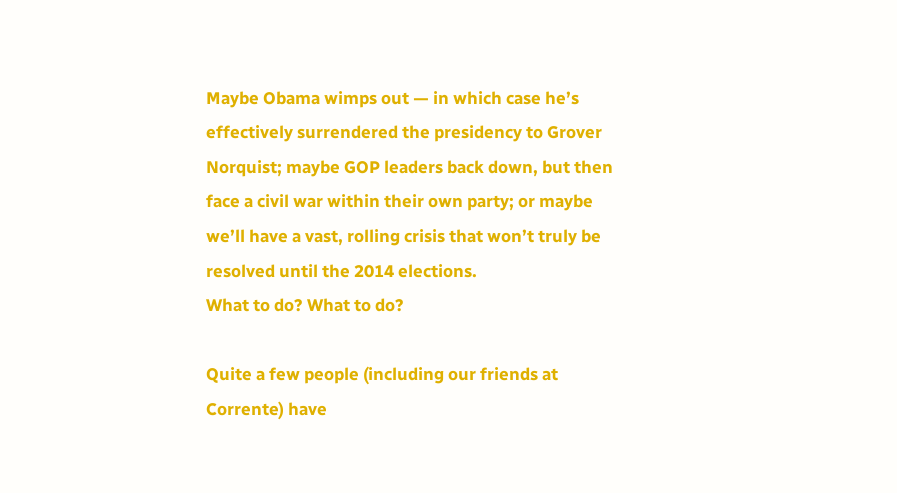Maybe Obama wimps out — in which case he’s effectively surrendered the presidency to Grover Norquist; maybe GOP leaders back down, but then face a civil war within their own party; or maybe we’ll have a vast, rolling crisis that won’t truly be resolved until the 2014 elections.
What to do? What to do?

Quite a few people (including our friends at Corrente) have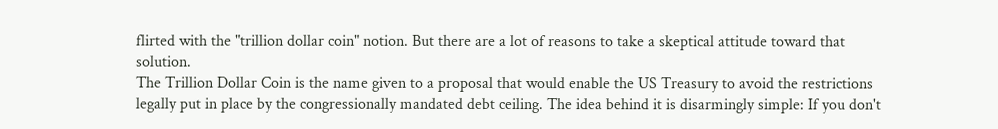flirted with the "trillion dollar coin" notion. But there are a lot of reasons to take a skeptical attitude toward that solution.
The Trillion Dollar Coin is the name given to a proposal that would enable the US Treasury to avoid the restrictions legally put in place by the congressionally mandated debt ceiling. The idea behind it is disarmingly simple: If you don't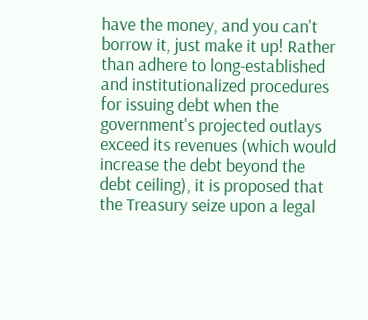have the money, and you can't borrow it, just make it up! Rather than adhere to long-established and institutionalized procedures for issuing debt when the government's projected outlays exceed its revenues (which would increase the debt beyond the debt ceiling), it is proposed that the Treasury seize upon a legal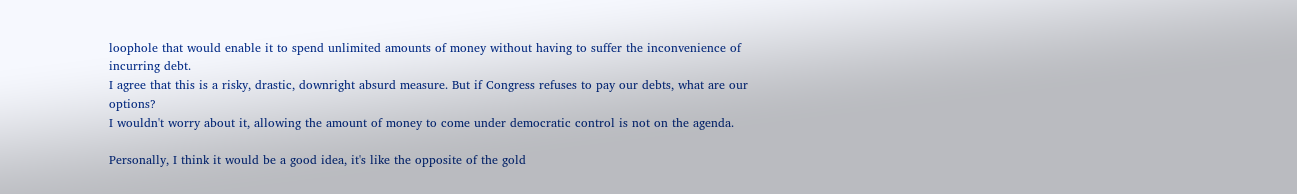loophole that would enable it to spend unlimited amounts of money without having to suffer the inconvenience of incurring debt.
I agree that this is a risky, drastic, downright absurd measure. But if Congress refuses to pay our debts, what are our options?
I wouldn't worry about it, allowing the amount of money to come under democratic control is not on the agenda.

Personally, I think it would be a good idea, it's like the opposite of the gold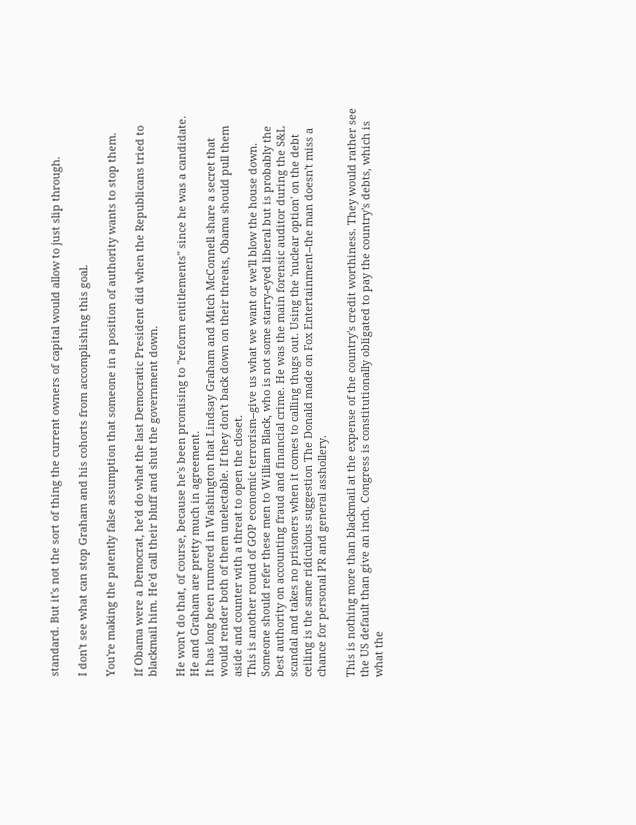standard. But it's not the sort of thing the current owners of capital would allow to just slip through.

I don't see what can stop Graham and his cohorts from accomplishing this goal.

You're making the patently false assumption that someone in a position of authority wants to stop them.

If Obama were a Democrat, he'd do what the last Democratic President did when the Republicans tried to blackmail him. He'd call their bluff and shut the government down.

He won't do that, of course, because he's been promising to "reform entitlements" since he was a candidate. He and Graham are pretty much in agreement.
It has long been rumored in Washington that Lindsay Graham and Mitch McConnell share a secret that would render both of them unelectable. If they don't back down on their threats, Obama should pull them aside and counter with a threat to open the closet.
This is another round of GOP economic terrorism--give us what we want or we'll blow the house down. Someone should refer these men to William Black, who is not some starry-eyed liberal but is probably the best authority on accounting fraud and financial crime. He was the main forensic auditor during the S&L scandal and takes no prisoners when it comes to calling thugs out. Using the 'nuclear option' on the debt ceiling is the same ridiculous suggestion The Donald made on Fox Entertainment--the man doesn't miss a chance for personal PR and general asshollery.

This is nothing more than blackmail at the expense of the country's credit worthiness. They would rather see the US default than give an inch. Congress is constitutionally obligated to pay the country's debts, which is what the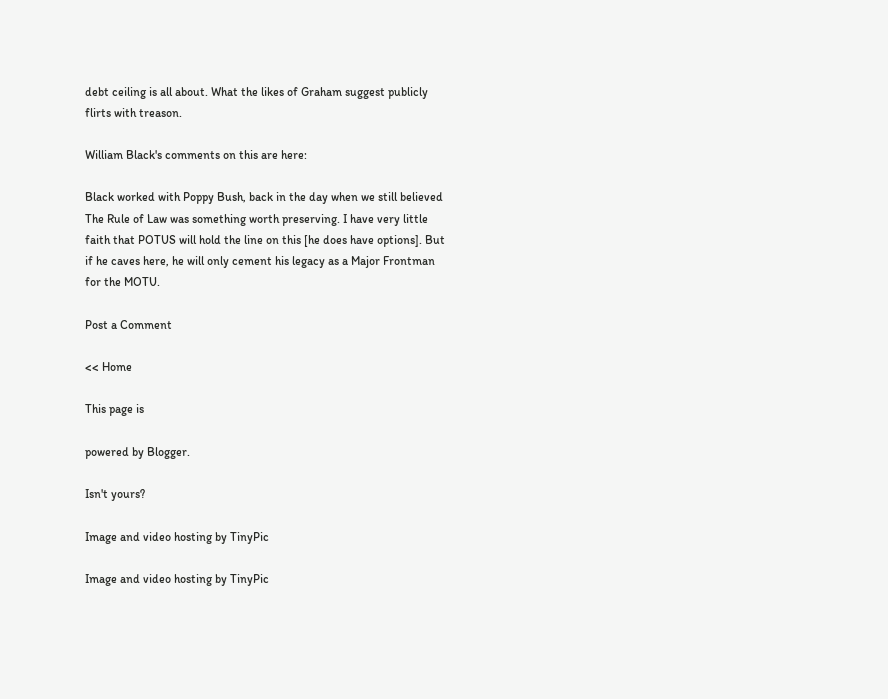debt ceiling is all about. What the likes of Graham suggest publicly flirts with treason.

William Black's comments on this are here:

Black worked with Poppy Bush, back in the day when we still believed The Rule of Law was something worth preserving. I have very little faith that POTUS will hold the line on this [he does have options]. But if he caves here, he will only cement his legacy as a Major Frontman for the MOTU.

Post a Comment

<< Home

This page is

powered by Blogger.

Isn't yours?

Image and video hosting by TinyPic

Image and video hosting by TinyPic